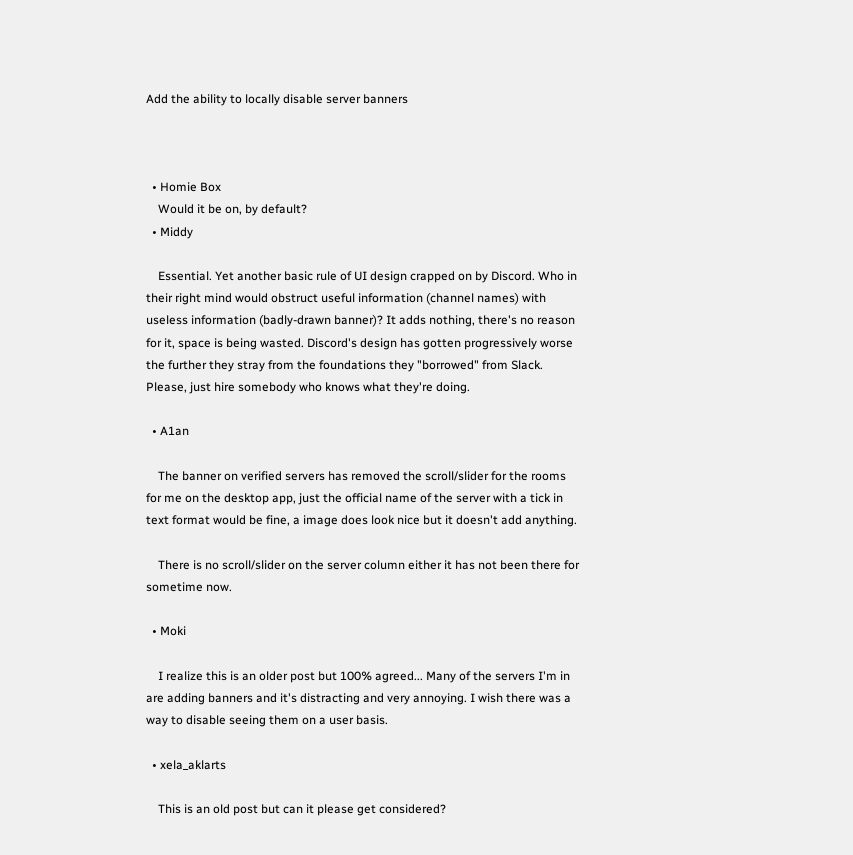Add the ability to locally disable server banners



  • Homie Box
    Would it be on, by default?
  • Middy

    Essential. Yet another basic rule of UI design crapped on by Discord. Who in their right mind would obstruct useful information (channel names) with useless information (badly-drawn banner)? It adds nothing, there's no reason for it, space is being wasted. Discord's design has gotten progressively worse the further they stray from the foundations they "borrowed" from Slack. Please, just hire somebody who knows what they're doing.

  • A1an

    The banner on verified servers has removed the scroll/slider for the rooms for me on the desktop app, just the official name of the server with a tick in text format would be fine, a image does look nice but it doesn't add anything.

    There is no scroll/slider on the server column either it has not been there for sometime now.

  • Moki

    I realize this is an older post but 100% agreed... Many of the servers I'm in are adding banners and it's distracting and very annoying. I wish there was a way to disable seeing them on a user basis.

  • xela_aklarts

    This is an old post but can it please get considered?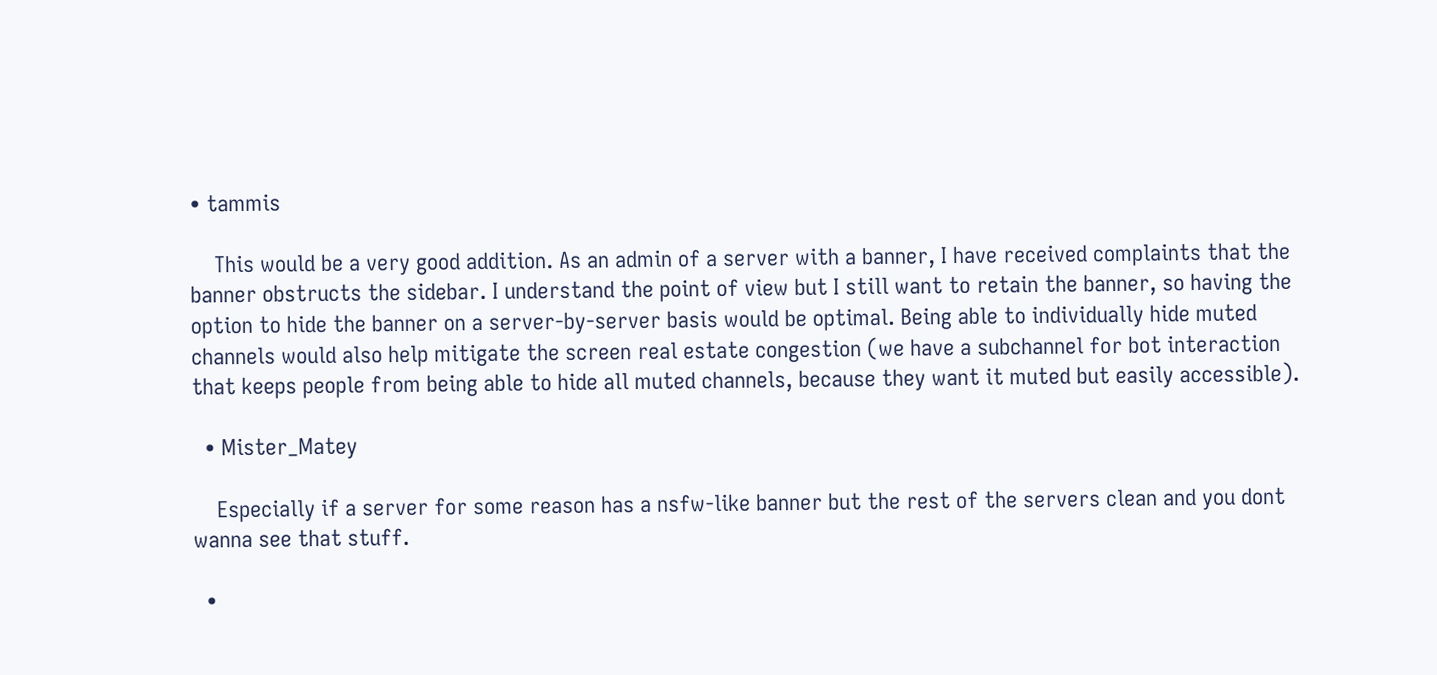• tammis

    This would be a very good addition. As an admin of a server with a banner, I have received complaints that the banner obstructs the sidebar. I understand the point of view but I still want to retain the banner, so having the option to hide the banner on a server-by-server basis would be optimal. Being able to individually hide muted channels would also help mitigate the screen real estate congestion (we have a subchannel for bot interaction that keeps people from being able to hide all muted channels, because they want it muted but easily accessible).

  • Mister_Matey

    Especially if a server for some reason has a nsfw-like banner but the rest of the servers clean and you dont wanna see that stuff.

  •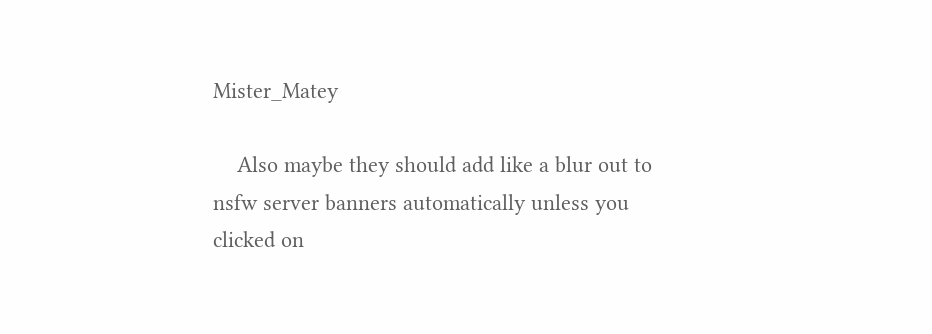Mister_Matey

    Also maybe they should add like a blur out to nsfw server banners automatically unless you clicked on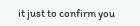it just to confirm you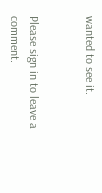wanted to see it.


Please sign in to leave a comment.